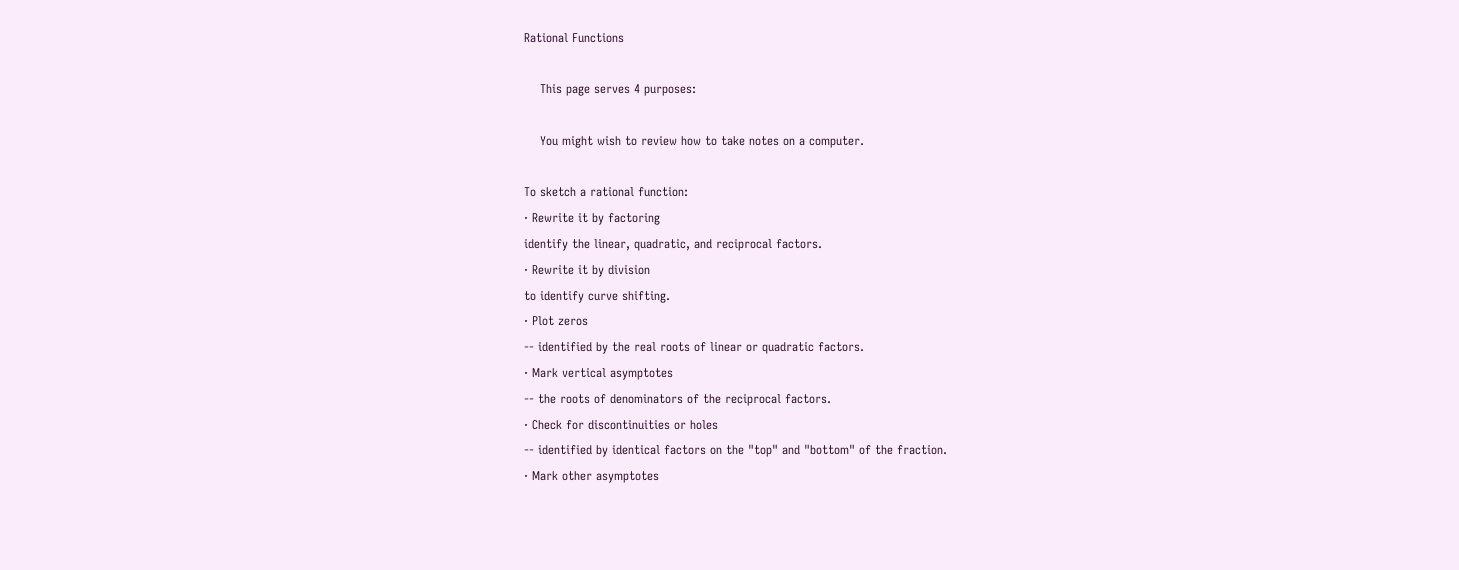Rational Functions

    This page serves 4 purposes:

    You might wish to review how to take notes on a computer.

To sketch a rational function:
· Rewrite it by factoring
identify the linear, quadratic, and reciprocal factors.
· Rewrite it by division
to identify curve shifting.
· Plot zeros
-- identified by the real roots of linear or quadratic factors.
· Mark vertical asymptotes
-- the roots of denominators of the reciprocal factors.
· Check for discontinuities or holes
-- identified by identical factors on the "top" and "bottom" of the fraction.
· Mark other asymptotes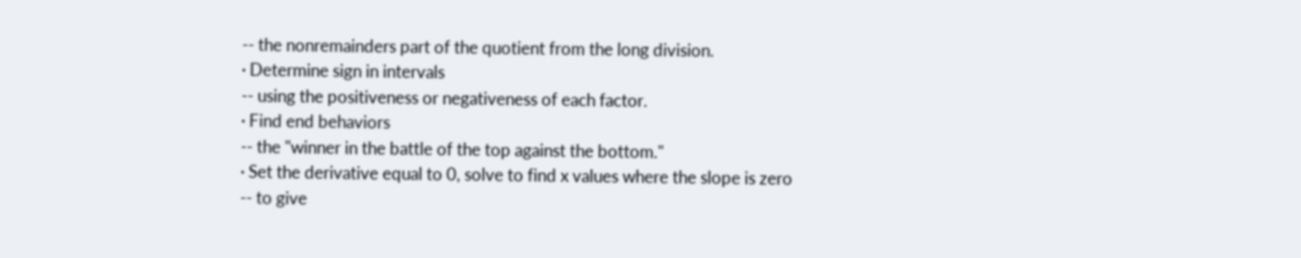-- the nonremainders part of the quotient from the long division.
· Determine sign in intervals
-- using the positiveness or negativeness of each factor.
· Find end behaviors
-- the "winner in the battle of the top against the bottom."
· Set the derivative equal to 0, solve to find x values where the slope is zero
-- to give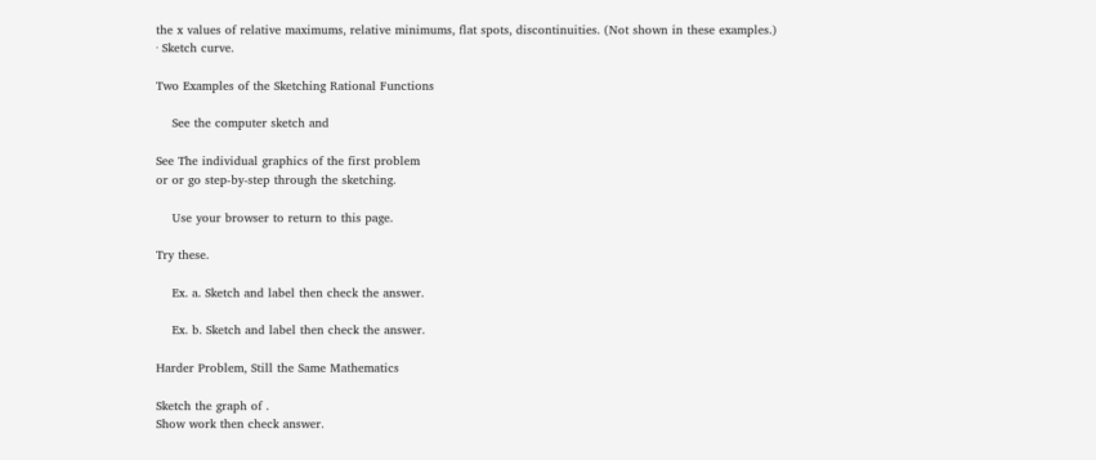the x values of relative maximums, relative minimums, flat spots, discontinuities. (Not shown in these examples.)
· Sketch curve.

Two Examples of the Sketching Rational Functions

    See the computer sketch and

See The individual graphics of the first problem
or or go step-by-step through the sketching.

    Use your browser to return to this page.

Try these.

    Ex. a. Sketch and label then check the answer.

    Ex. b. Sketch and label then check the answer.

Harder Problem, Still the Same Mathematics

Sketch the graph of .
Show work then check answer.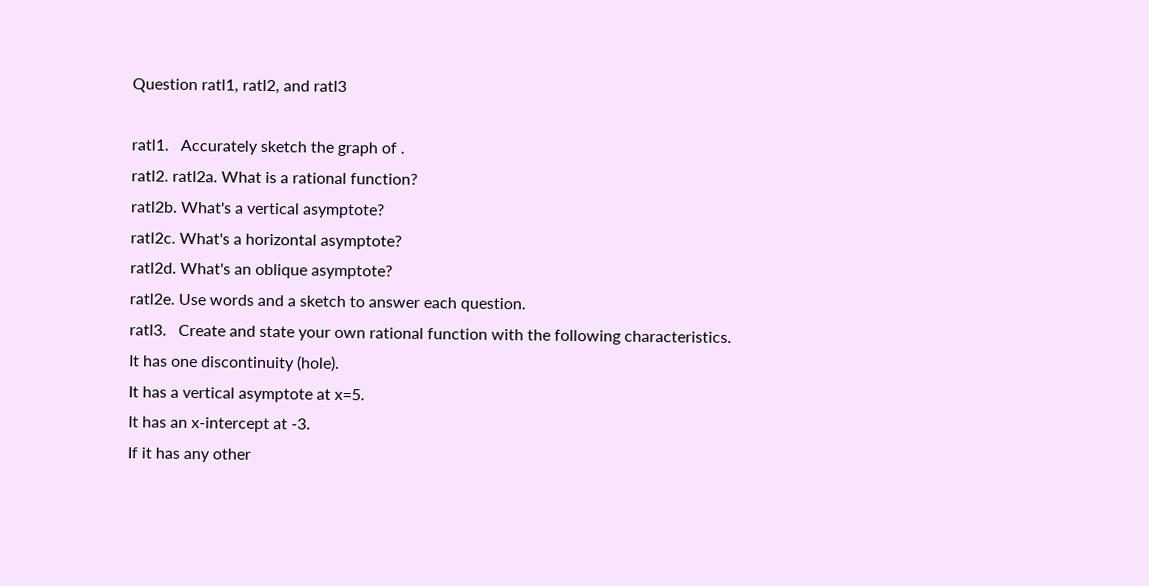Question ratl1, ratl2, and ratl3

ratl1.   Accurately sketch the graph of .
ratl2. ratl2a. What is a rational function?
ratl2b. What's a vertical asymptote?
ratl2c. What's a horizontal asymptote?
ratl2d. What's an oblique asymptote?
ratl2e. Use words and a sketch to answer each question.
ratl3.   Create and state your own rational function with the following characteristics.
It has one discontinuity (hole).
It has a vertical asymptote at x=5.
It has an x-intercept at -3.
If it has any other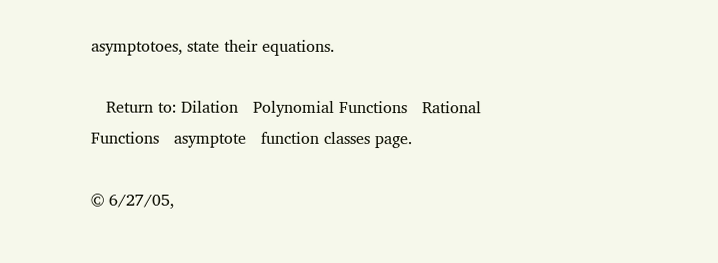asymptotoes, state their equations.

   Return to: Dilation   Polynomial Functions   Rational Functions   asymptote   function classes page.

© 6/27/05,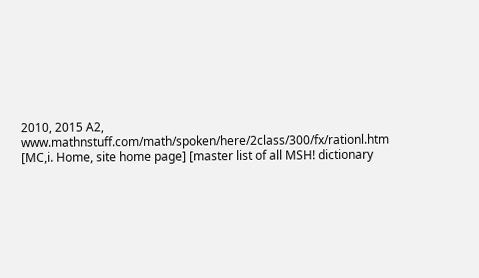2010, 2015 A2, www.mathnstuff.com/math/spoken/here/2class/300/fx/rationl.htm
[MC,i. Home, site home page] [master list of all MSH! dictionary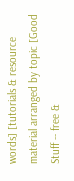words] [tutorials & resource material arranged by topic [Good Stuff -- free &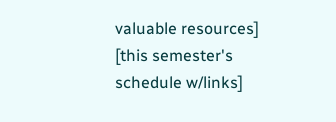valuable resources] [this semester's schedule w/links]